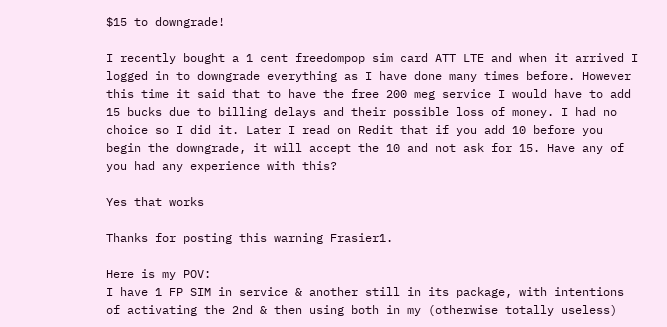$15 to downgrade!

I recently bought a 1 cent freedompop sim card ATT LTE and when it arrived I logged in to downgrade everything as I have done many times before. However this time it said that to have the free 200 meg service I would have to add 15 bucks due to billing delays and their possible loss of money. I had no choice so I did it. Later I read on Redit that if you add 10 before you begin the downgrade, it will accept the 10 and not ask for 15. Have any of you had any experience with this?

Yes that works

Thanks for posting this warning Frasier1.

Here is my POV:
I have 1 FP SIM in service & another still in its package, with intentions of activating the 2nd & then using both in my (otherwise totally useless)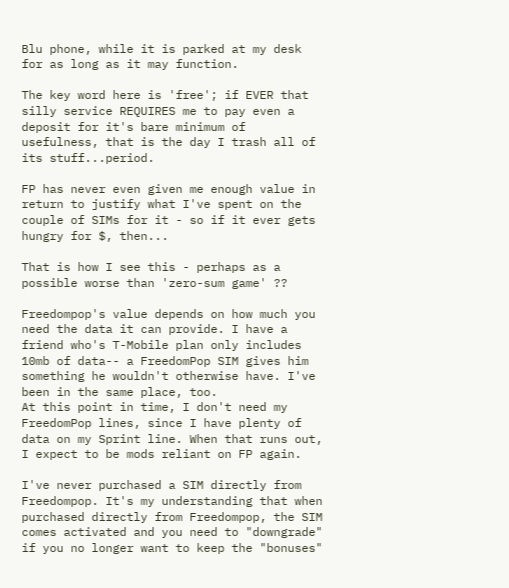Blu phone, while it is parked at my desk for as long as it may function.

The key word here is 'free'; if EVER that silly service REQUIRES me to pay even a deposit for it's bare minimum of usefulness, that is the day I trash all of its stuff...period.

FP has never even given me enough value in return to justify what I've spent on the couple of SIMs for it - so if it ever gets hungry for $, then...

That is how I see this - perhaps as a possible worse than 'zero-sum game' ??

Freedompop's value depends on how much you need the data it can provide. I have a friend who's T-Mobile plan only includes 10mb of data-- a FreedomPop SIM gives him something he wouldn't otherwise have. I've been in the same place, too.
At this point in time, I don't need my FreedomPop lines, since I have plenty of data on my Sprint line. When that runs out, I expect to be mods reliant on FP again.

I've never purchased a SIM directly from Freedompop. It's my understanding that when purchased directly from Freedompop, the SIM comes activated and you need to "downgrade" if you no longer want to keep the "bonuses"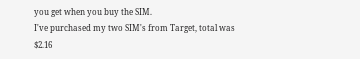you get when you buy the SIM.
I've purchased my two SIM's from Target, total was $2.16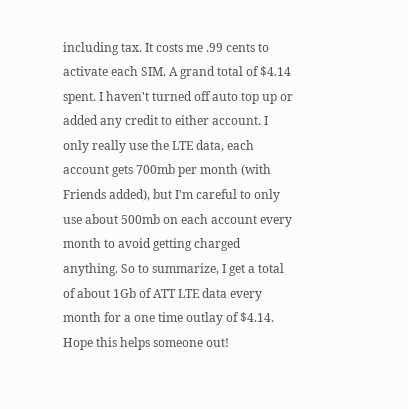including tax. It costs me .99 cents to activate each SIM. A grand total of $4.14 spent. I haven't turned off auto top up or added any credit to either account. I only really use the LTE data, each account gets 700mb per month (with Friends added), but I'm careful to only use about 500mb on each account every month to avoid getting charged anything. So to summarize, I get a total of about 1Gb of ATT LTE data every month for a one time outlay of $4.14. Hope this helps someone out!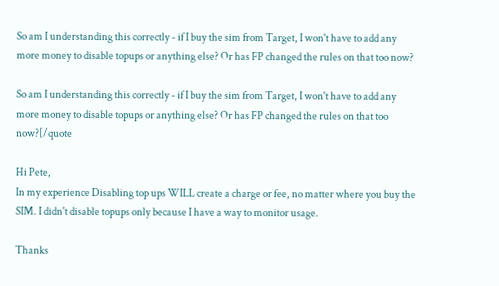So am I understanding this correctly - if I buy the sim from Target, I won't have to add any more money to disable topups or anything else? Or has FP changed the rules on that too now?

So am I understanding this correctly - if I buy the sim from Target, I won't have to add any more money to disable topups or anything else? Or has FP changed the rules on that too now?[/quote

Hi Pete,
In my experience Disabling top ups WILL create a charge or fee, no matter where you buy the SIM. I didn't disable topups only because I have a way to monitor usage.

Thanks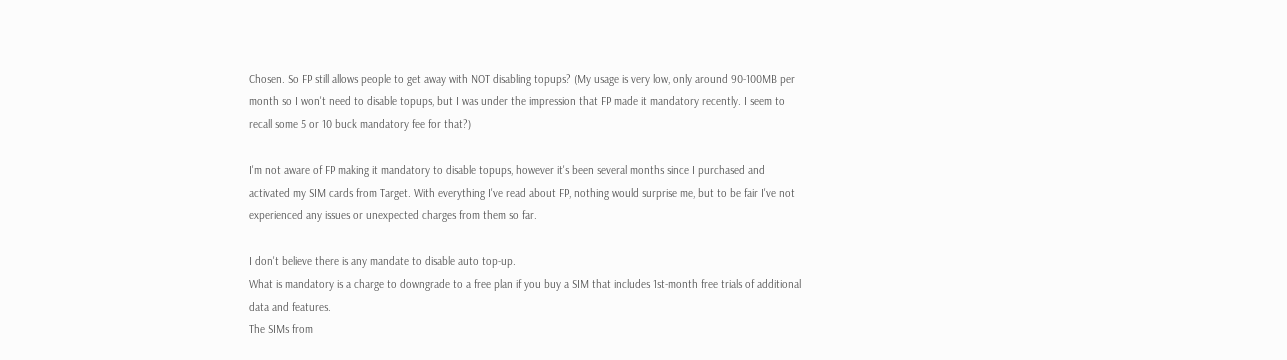Chosen. So FP still allows people to get away with NOT disabling topups? (My usage is very low, only around 90-100MB per month so I won't need to disable topups, but I was under the impression that FP made it mandatory recently. I seem to recall some 5 or 10 buck mandatory fee for that?)

I'm not aware of FP making it mandatory to disable topups, however it's been several months since I purchased and activated my SIM cards from Target. With everything I've read about FP, nothing would surprise me, but to be fair I've not experienced any issues or unexpected charges from them so far.

I don't believe there is any mandate to disable auto top-up.
What is mandatory is a charge to downgrade to a free plan if you buy a SIM that includes 1st-month free trials of additional data and features.
The SIMs from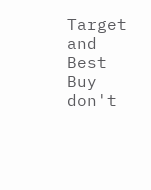Target and Best Buy don't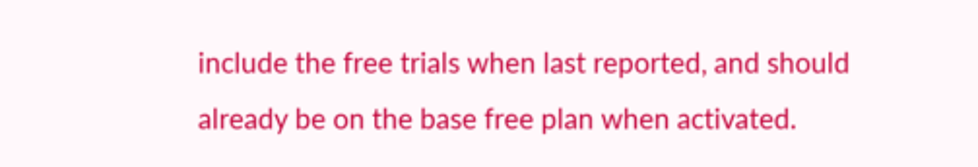include the free trials when last reported, and should already be on the base free plan when activated.